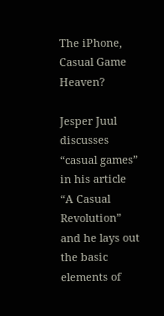The iPhone, Casual Game Heaven?

Jesper Juul discusses “casual games” in his article “A Casual Revolution” and he lays out the basic elements of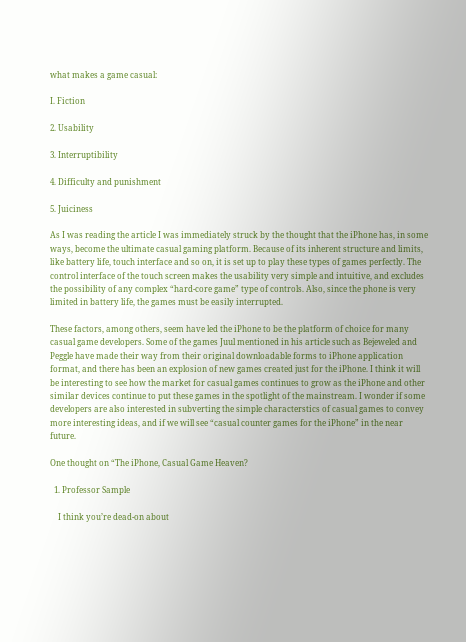what makes a game casual:

I. Fiction

2. Usability

3. Interruptibility

4. Difficulty and punishment

5. Juiciness

As I was reading the article I was immediately struck by the thought that the iPhone has, in some ways, become the ultimate casual gaming platform. Because of its inherent structure and limits, like battery life, touch interface and so on, it is set up to play these types of games perfectly. The control interface of the touch screen makes the usability very simple and intuitive, and excludes the possibility of any complex “hard-core game” type of controls. Also, since the phone is very limited in battery life, the games must be easily interrupted.

These factors, among others, seem have led the iPhone to be the platform of choice for many casual game developers. Some of the games Juul mentioned in his article such as Bejeweled and Peggle have made their way from their original downloadable forms to iPhone application format, and there has been an explosion of new games created just for the iPhone. I think it will be interesting to see how the market for casual games continues to grow as the iPhone and other similar devices continue to put these games in the spotlight of the mainstream. I wonder if some developers are also interested in subverting the simple characterstics of casual games to convey more interesting ideas, and if we will see “casual counter games for the iPhone” in the near future.

One thought on “The iPhone, Casual Game Heaven?

  1. Professor Sample

    I think you’re dead-on about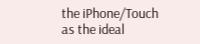the iPhone/Touch as the ideal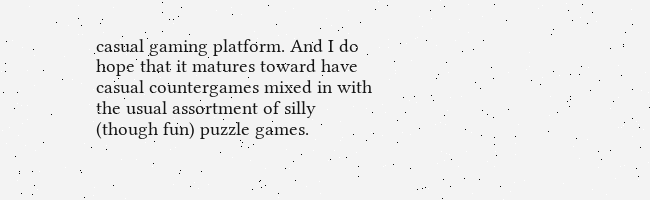casual gaming platform. And I do hope that it matures toward have casual countergames mixed in with the usual assortment of silly (though fun) puzzle games.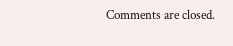Comments are closed.